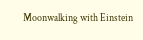Moonwalking with Einstein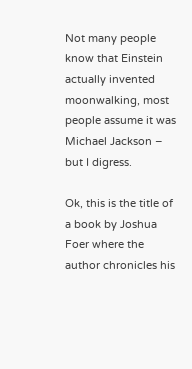Not many people know that Einstein actually invented moonwalking, most people assume it was Michael Jackson – but I digress.

Ok, this is the title of a book by Joshua Foer where the author chronicles his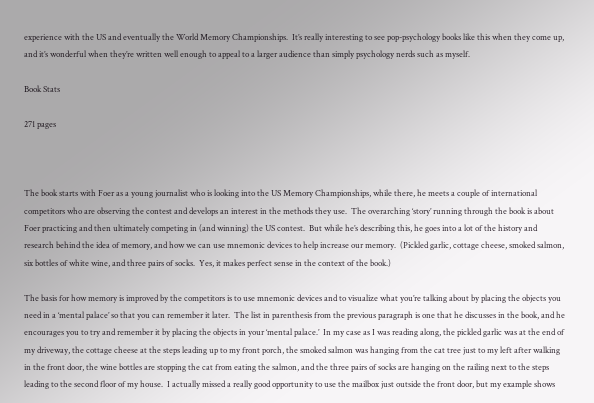experience with the US and eventually the World Memory Championships.  It’s really interesting to see pop-psychology books like this when they come up, and it’s wonderful when they’re written well enough to appeal to a larger audience than simply psychology nerds such as myself.

Book Stats

271 pages



The book starts with Foer as a young journalist who is looking into the US Memory Championships, while there, he meets a couple of international competitors who are observing the contest and develops an interest in the methods they use.  The overarching ‘story’ running through the book is about Foer practicing and then ultimately competing in (and winning) the US contest.  But while he’s describing this, he goes into a lot of the history and research behind the idea of memory, and how we can use mnemonic devices to help increase our memory.  (Pickled garlic, cottage cheese, smoked salmon, six bottles of white wine, and three pairs of socks.  Yes, it makes perfect sense in the context of the book.)

The basis for how memory is improved by the competitors is to use mnemonic devices and to visualize what you’re talking about by placing the objects you need in a ‘mental palace’ so that you can remember it later.  The list in parenthesis from the previous paragraph is one that he discusses in the book, and he encourages you to try and remember it by placing the objects in your ‘mental palace.’  In my case as I was reading along, the pickled garlic was at the end of my driveway, the cottage cheese at the steps leading up to my front porch, the smoked salmon was hanging from the cat tree just to my left after walking in the front door, the wine bottles are stopping the cat from eating the salmon, and the three pairs of socks are hanging on the railing next to the steps leading to the second floor of my house.  I actually missed a really good opportunity to use the mailbox just outside the front door, but my example shows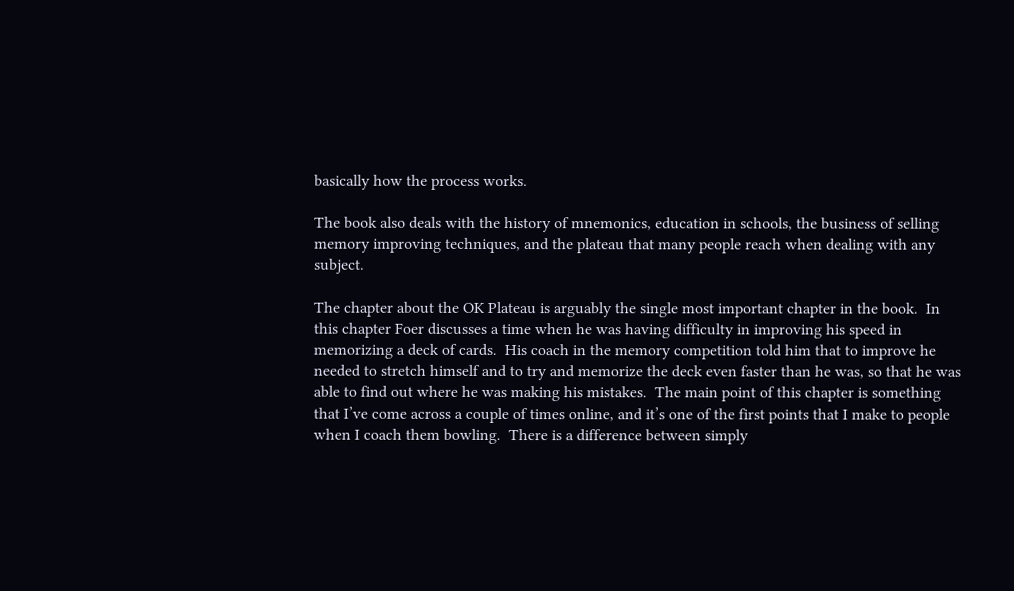basically how the process works.

The book also deals with the history of mnemonics, education in schools, the business of selling memory improving techniques, and the plateau that many people reach when dealing with any subject.

The chapter about the OK Plateau is arguably the single most important chapter in the book.  In this chapter Foer discusses a time when he was having difficulty in improving his speed in memorizing a deck of cards.  His coach in the memory competition told him that to improve he needed to stretch himself and to try and memorize the deck even faster than he was, so that he was able to find out where he was making his mistakes.  The main point of this chapter is something that I’ve come across a couple of times online, and it’s one of the first points that I make to people when I coach them bowling.  There is a difference between simply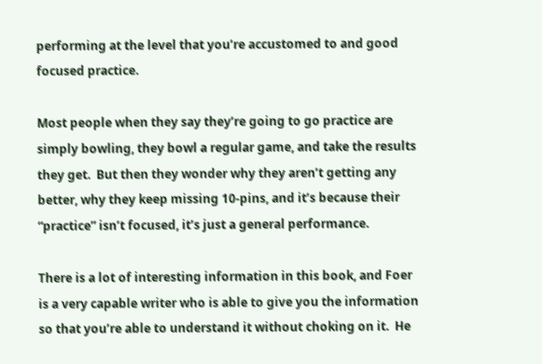performing at the level that you’re accustomed to and good focused practice.

Most people when they say they’re going to go practice are simply bowling, they bowl a regular game, and take the results they get.  But then they wonder why they aren’t getting any better, why they keep missing 10-pins, and it’s because their “practice” isn’t focused, it’s just a general performance.

There is a lot of interesting information in this book, and Foer is a very capable writer who is able to give you the information so that you’re able to understand it without choking on it.  He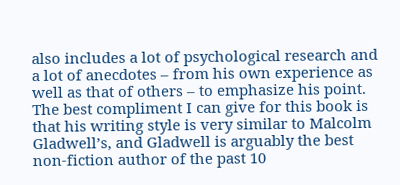also includes a lot of psychological research and a lot of anecdotes – from his own experience as well as that of others – to emphasize his point.  The best compliment I can give for this book is that his writing style is very similar to Malcolm Gladwell’s, and Gladwell is arguably the best non-fiction author of the past 10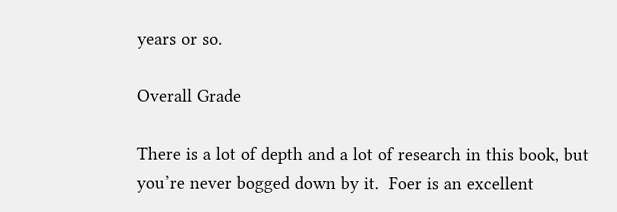years or so.

Overall Grade

There is a lot of depth and a lot of research in this book, but you’re never bogged down by it.  Foer is an excellent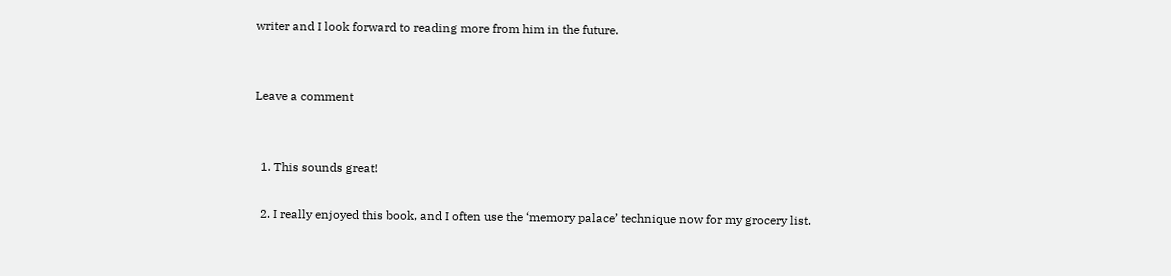writer and I look forward to reading more from him in the future.


Leave a comment


  1. This sounds great!

  2. I really enjoyed this book, and I often use the ‘memory palace’ technique now for my grocery list.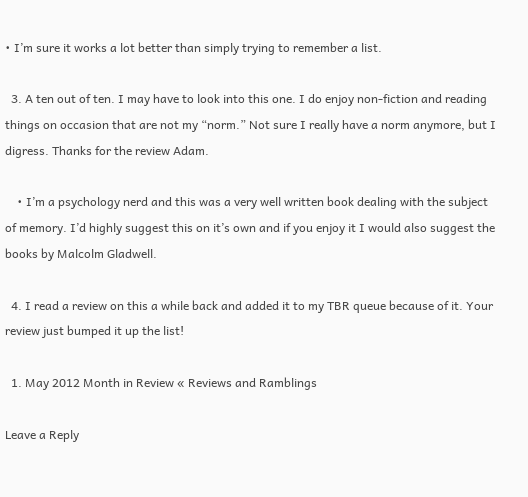• I’m sure it works a lot better than simply trying to remember a list.

  3. A ten out of ten. I may have to look into this one. I do enjoy non-fiction and reading things on occasion that are not my “norm.” Not sure I really have a norm anymore, but I digress. Thanks for the review Adam.

    • I’m a psychology nerd and this was a very well written book dealing with the subject of memory. I’d highly suggest this on it’s own and if you enjoy it I would also suggest the books by Malcolm Gladwell.

  4. I read a review on this a while back and added it to my TBR queue because of it. Your review just bumped it up the list!

  1. May 2012 Month in Review « Reviews and Ramblings

Leave a Reply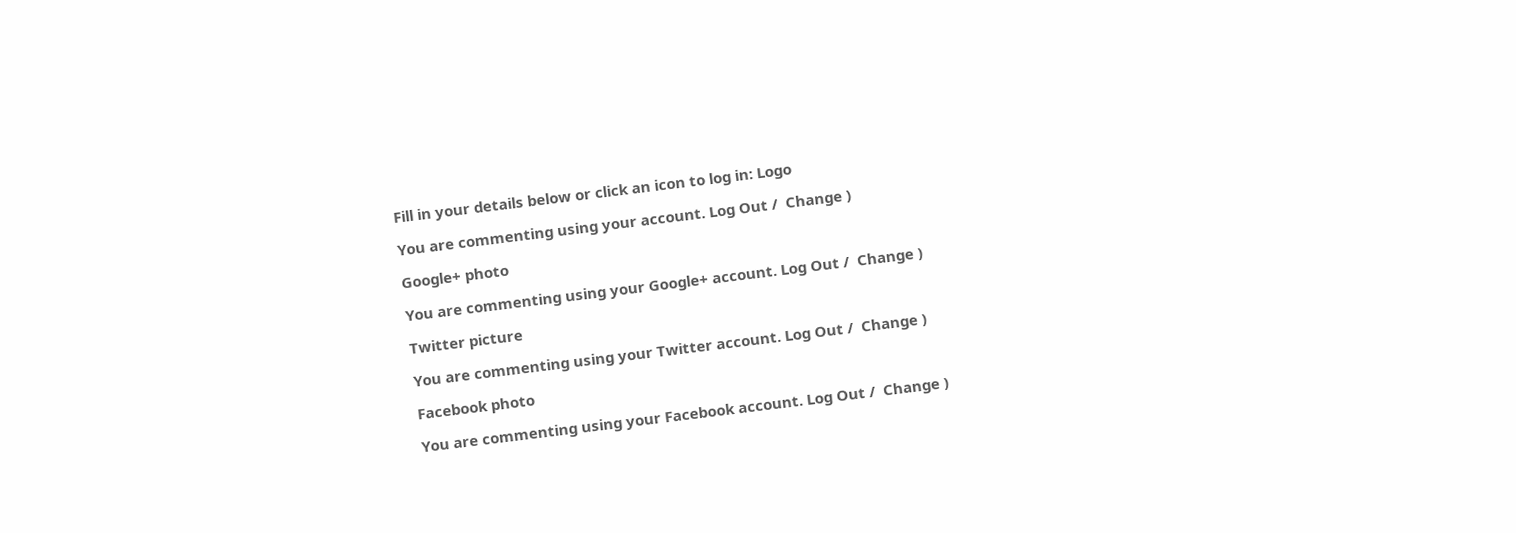Fill in your details below or click an icon to log in: Logo

You are commenting using your account. Log Out /  Change )

Google+ photo

You are commenting using your Google+ account. Log Out /  Change )

Twitter picture

You are commenting using your Twitter account. Log Out /  Change )

Facebook photo

You are commenting using your Facebook account. Log Out /  Change )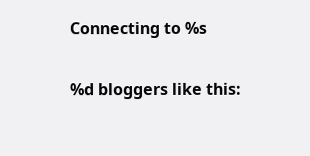Connecting to %s

%d bloggers like this: